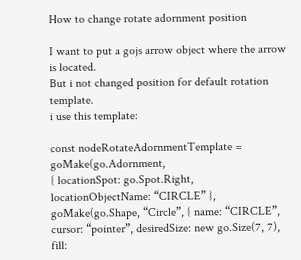How to change rotate adornment position

I want to put a gojs arrow object where the arrow is located.
But i not changed position for default rotation template.
i use this template:

const nodeRotateAdornmentTemplate = goMake(go.Adornment,
{ locationSpot: go.Spot.Right, locationObjectName: “CIRCLE” },
goMake(go.Shape, “Circle”, { name: “CIRCLE”, cursor: “pointer”, desiredSize: new go.Size(7, 7), fill: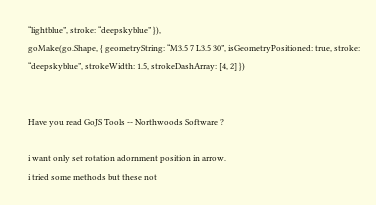“lightblue”, stroke: “deepskyblue” }),
goMake(go.Shape, { geometryString: “M3.5 7 L3.5 30”, isGeometryPositioned: true, stroke: “deepskyblue”, strokeWidth: 1.5, strokeDashArray: [4, 2] })


Have you read GoJS Tools -- Northwoods Software ?

i want only set rotation adornment position in arrow.
i tried some methods but these not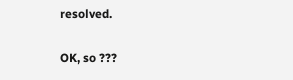resolved.

OK, so ???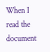When I read the document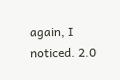again, I noticed. 2.0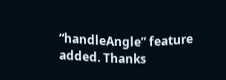“handleAngle” feature added. Thanks